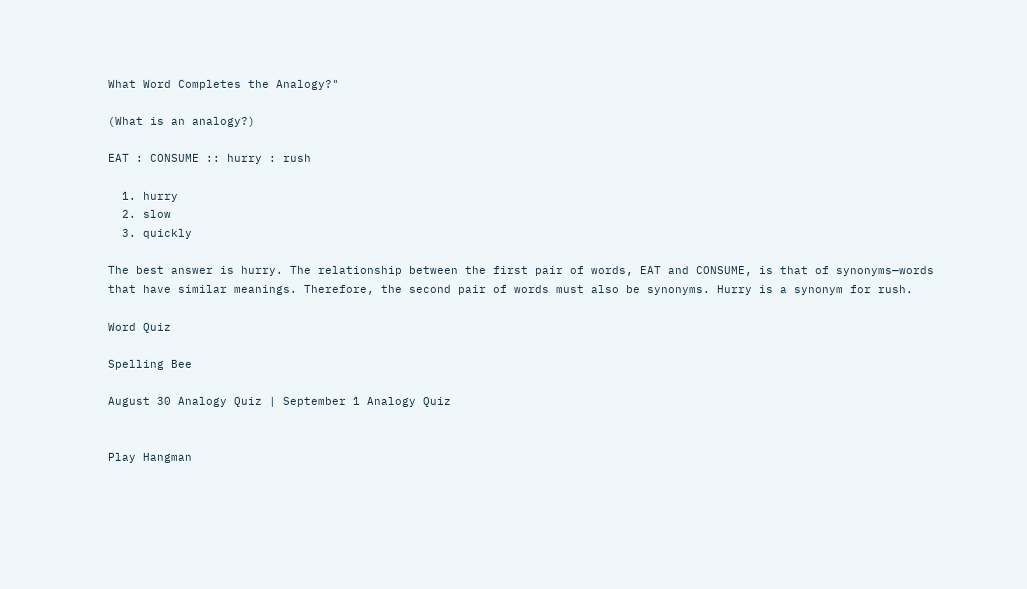What Word Completes the Analogy?"

(What is an analogy?)

EAT : CONSUME :: hurry : rush

  1. hurry
  2. slow
  3. quickly

The best answer is hurry. The relationship between the first pair of words, EAT and CONSUME, is that of synonyms—words that have similar meanings. Therefore, the second pair of words must also be synonyms. Hurry is a synonym for rush.

Word Quiz

Spelling Bee

August 30 Analogy Quiz | September 1 Analogy Quiz


Play Hangman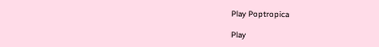Play Poptropica

Play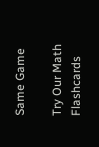Same Game

Try Our Math Flashcards